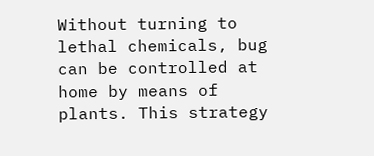Without turning to lethal chemicals, bug can be controlled at home by means of plants. This strategy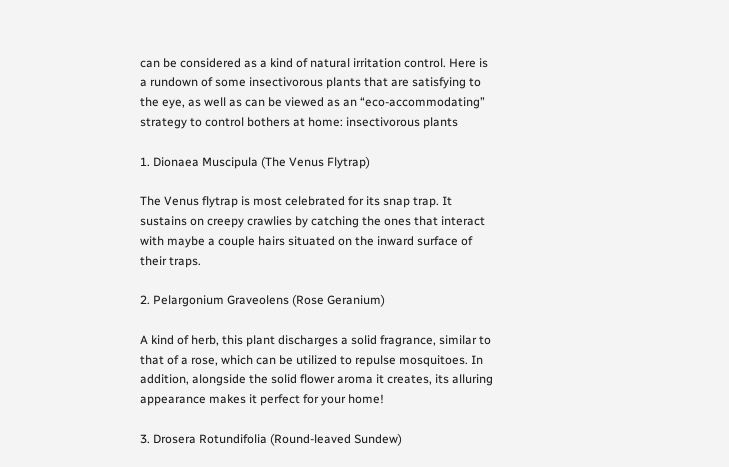can be considered as a kind of natural irritation control. Here is a rundown of some insectivorous plants that are satisfying to the eye, as well as can be viewed as an “eco-accommodating” strategy to control bothers at home: insectivorous plants

1. Dionaea Muscipula (The Venus Flytrap)

The Venus flytrap is most celebrated for its snap trap. It sustains on creepy crawlies by catching the ones that interact with maybe a couple hairs situated on the inward surface of their traps.

2. Pelargonium Graveolens (Rose Geranium)

A kind of herb, this plant discharges a solid fragrance, similar to that of a rose, which can be utilized to repulse mosquitoes. In addition, alongside the solid flower aroma it creates, its alluring appearance makes it perfect for your home!

3. Drosera Rotundifolia (Round-leaved Sundew)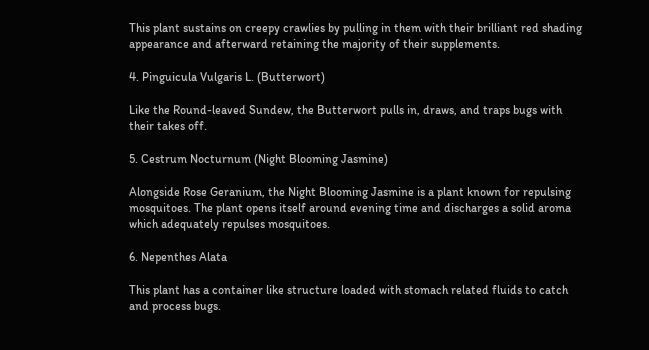This plant sustains on creepy crawlies by pulling in them with their brilliant red shading appearance and afterward retaining the majority of their supplements.

4. Pinguicula Vulgaris L. (Butterwort)

Like the Round-leaved Sundew, the Butterwort pulls in, draws, and traps bugs with their takes off.

5. Cestrum Nocturnum (Night Blooming Jasmine)

Alongside Rose Geranium, the Night Blooming Jasmine is a plant known for repulsing mosquitoes. The plant opens itself around evening time and discharges a solid aroma which adequately repulses mosquitoes.

6. Nepenthes Alata

This plant has a container like structure loaded with stomach related fluids to catch and process bugs.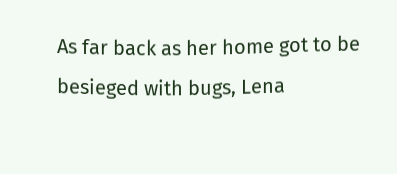As far back as her home got to be besieged with bugs, Lena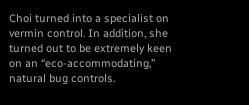Choi turned into a specialist on vermin control. In addition, she turned out to be extremely keen on an “eco-accommodating,” natural bug controls.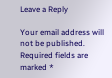Leave a Reply

Your email address will not be published. Required fields are marked *